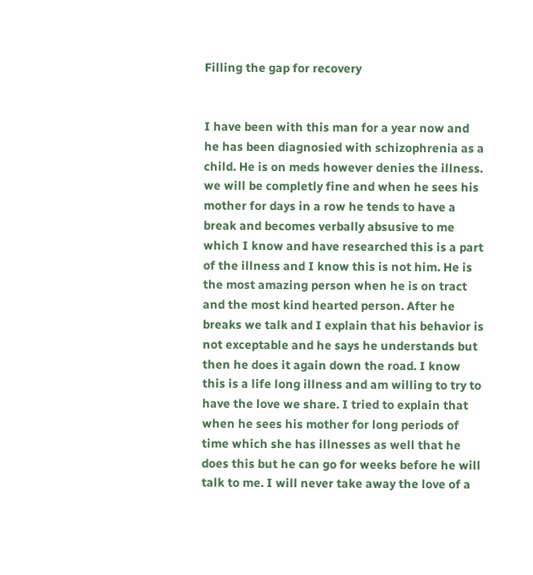Filling the gap for recovery


I have been with this man for a year now and he has been diagnosied with schizophrenia as a child. He is on meds however denies the illness. we will be completly fine and when he sees his mother for days in a row he tends to have a break and becomes verbally absusive to me which I know and have researched this is a part of the illness and I know this is not him. He is the most amazing person when he is on tract and the most kind hearted person. After he breaks we talk and I explain that his behavior is not exceptable and he says he understands but then he does it again down the road. I know this is a life long illness and am willing to try to have the love we share. I tried to explain that when he sees his mother for long periods of time which she has illnesses as well that he does this but he can go for weeks before he will talk to me. I will never take away the love of a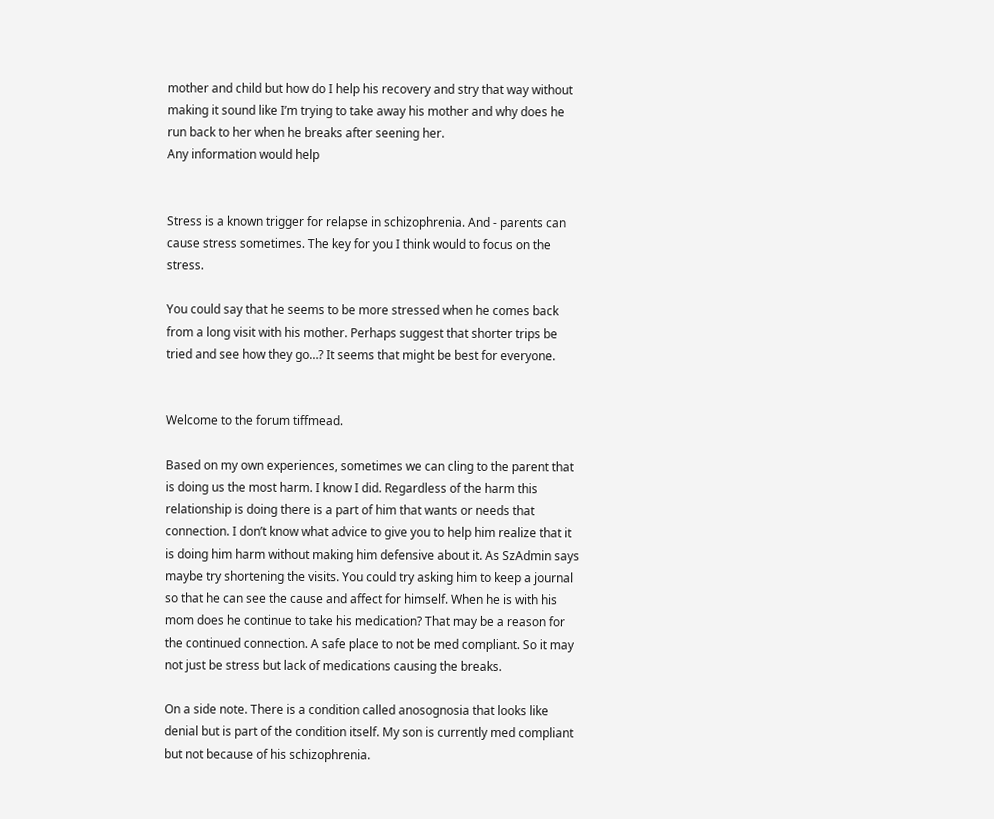mother and child but how do I help his recovery and stry that way without making it sound like I’m trying to take away his mother and why does he run back to her when he breaks after seening her.
Any information would help


Stress is a known trigger for relapse in schizophrenia. And - parents can cause stress sometimes. The key for you I think would to focus on the stress.

You could say that he seems to be more stressed when he comes back from a long visit with his mother. Perhaps suggest that shorter trips be tried and see how they go…? It seems that might be best for everyone.


Welcome to the forum tiffmead.

Based on my own experiences, sometimes we can cling to the parent that is doing us the most harm. I know I did. Regardless of the harm this relationship is doing there is a part of him that wants or needs that connection. I don’t know what advice to give you to help him realize that it is doing him harm without making him defensive about it. As SzAdmin says maybe try shortening the visits. You could try asking him to keep a journal so that he can see the cause and affect for himself. When he is with his mom does he continue to take his medication? That may be a reason for the continued connection. A safe place to not be med compliant. So it may not just be stress but lack of medications causing the breaks.

On a side note. There is a condition called anosognosia that looks like denial but is part of the condition itself. My son is currently med compliant but not because of his schizophrenia.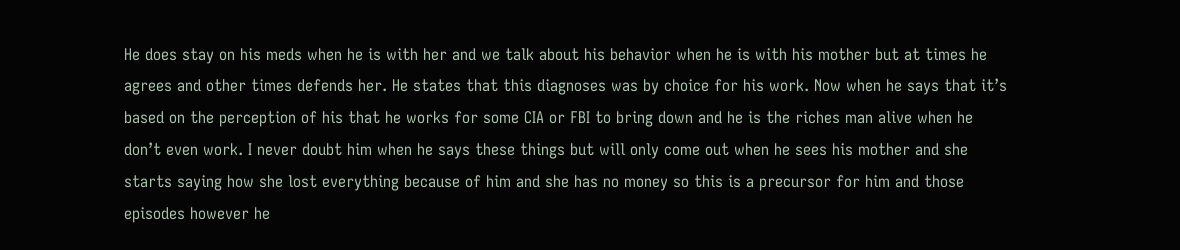He does stay on his meds when he is with her and we talk about his behavior when he is with his mother but at times he agrees and other times defends her. He states that this diagnoses was by choice for his work. Now when he says that it’s based on the perception of his that he works for some CIA or FBI to bring down and he is the riches man alive when he don’t even work. I never doubt him when he says these things but will only come out when he sees his mother and she starts saying how she lost everything because of him and she has no money so this is a precursor for him and those episodes however he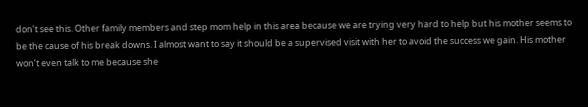don’t see this. Other family members and step mom help in this area because we are trying very hard to help but his mother seems to be the cause of his break downs. I almost want to say it should be a supervised visit with her to avoid the success we gain. His mother won’t even talk to me because she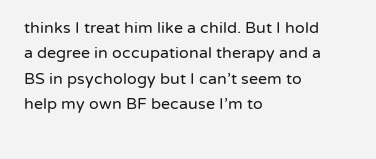thinks I treat him like a child. But I hold a degree in occupational therapy and a BS in psychology but I can’t seem to help my own BF because I’m to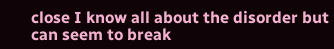close I know all about the disorder but can seem to break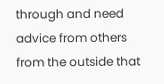through and need advice from others from the outside that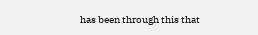has been through this that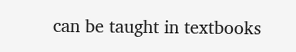can be taught in textbooks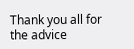Thank you all for the advice